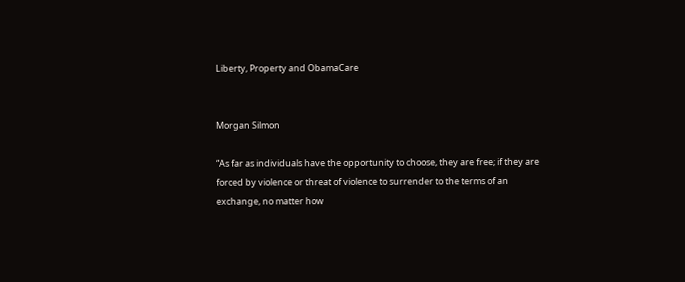Liberty, Property and ObamaCare


Morgan Silmon

“As far as individuals have the opportunity to choose, they are free; if they are forced by violence or threat of violence to surrender to the terms of an exchange, no matter how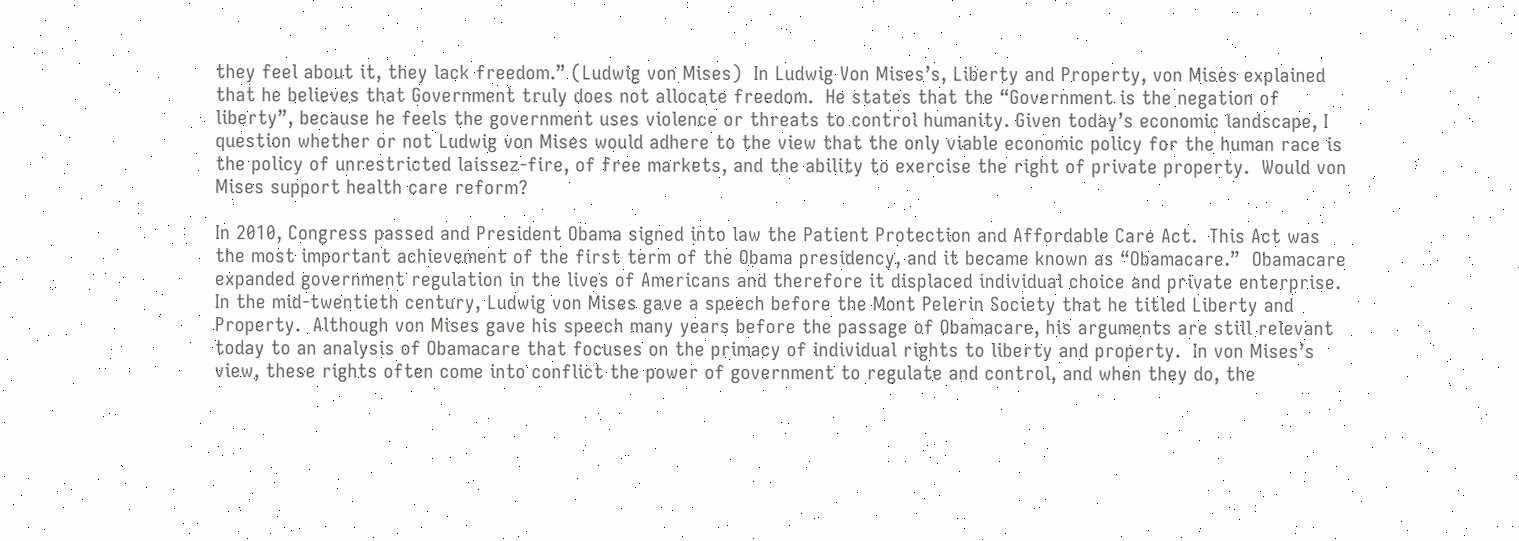they feel about it, they lack freedom.” (Ludwig von Mises)  In Ludwig Von Mises’s, Liberty and Property, von Mises explained that he believes that Government truly does not allocate freedom.  He states that the “Government is the negation of liberty”, because he feels the government uses violence or threats to control humanity. Given today’s economic landscape, I question whether or not Ludwig von Mises would adhere to the view that the only viable economic policy for the human race is the policy of unrestricted laissez-fire, of free markets, and the ability to exercise the right of private property.  Would von Mises support health care reform?

In 2010, Congress passed and President Obama signed into law the Patient Protection and Affordable Care Act.  This Act was the most important achievement of the first term of the Obama presidency, and it became known as “Obamacare.”  Obamacare expanded government regulation in the lives of Americans and therefore it displaced individual choice and private enterprise.  In the mid-twentieth century, Ludwig von Mises gave a speech before the Mont Pelerin Society that he titled Liberty and Property.  Although von Mises gave his speech many years before the passage of Obamacare, his arguments are still relevant today to an analysis of Obamacare that focuses on the primacy of individual rights to liberty and property.  In von Mises’s view, these rights often come into conflict the power of government to regulate and control, and when they do, the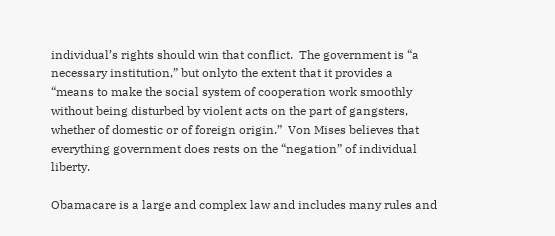individual’s rights should win that conflict.  The government is “a necessary institution,” but onlyto the extent that it provides a “means to make the social system of cooperation work smoothly without being disturbed by violent acts on the part of gangsters, whether of domestic or of foreign origin.”  Von Mises believes that everything government does rests on the “negation” of individual liberty.

Obamacare is a large and complex law and includes many rules and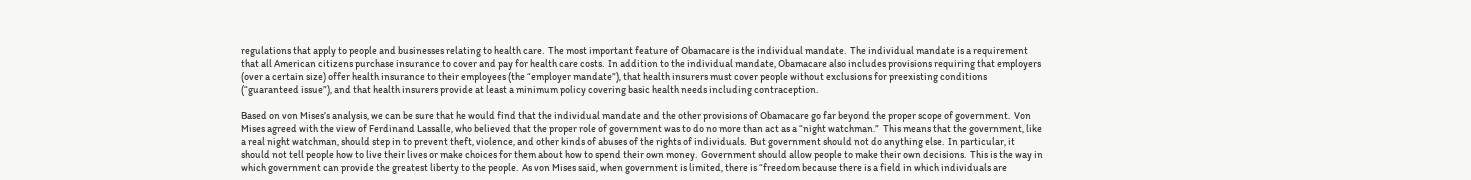regulations that apply to people and businesses relating to health care.  The most important feature of Obamacare is the individual mandate.  The individual mandate is a requirement that all American citizens purchase insurance to cover and pay for health care costs.  In addition to the individual mandate, Obamacare also includes provisions requiring that employers (over a certain size) offer health insurance to their employees (the “employer mandate”), that health insurers must cover people without exclusions for preexisting conditions (“guaranteed issue”), and that health insurers provide at least a minimum policy covering basic health needs including contraception.

Based on von Mises’s analysis, we can be sure that he would find that the individual mandate and the other provisions of Obamacare go far beyond the proper scope of government.  Von Mises agreed with the view of Ferdinand Lassalle, who believed that the proper role of government was to do no more than act as a “night watchman.”  This means that the government, like a real night watchman, should step in to prevent theft, violence, and other kinds of abuses of the rights of individuals.  But government should not do anything else.  In particular, it should not tell people how to live their lives or make choices for them about how to spend their own money.  Government should allow people to make their own decisions.  This is the way in which government can provide the greatest liberty to the people.  As von Mises said, when government is limited, there is “freedom because there is a field in which individuals are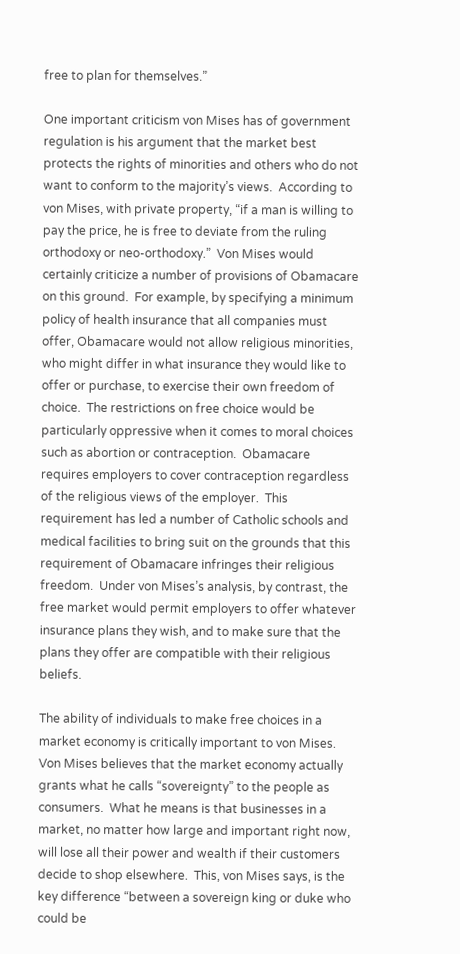free to plan for themselves.”

One important criticism von Mises has of government regulation is his argument that the market best protects the rights of minorities and others who do not want to conform to the majority’s views.  According to von Mises, with private property, “if a man is willing to pay the price, he is free to deviate from the ruling orthodoxy or neo-orthodoxy.”  Von Mises would certainly criticize a number of provisions of Obamacare on this ground.  For example, by specifying a minimum policy of health insurance that all companies must offer, Obamacare would not allow religious minorities, who might differ in what insurance they would like to offer or purchase, to exercise their own freedom of choice.  The restrictions on free choice would be particularly oppressive when it comes to moral choices such as abortion or contraception.  Obamacare requires employers to cover contraception regardless of the religious views of the employer.  This requirement has led a number of Catholic schools and medical facilities to bring suit on the grounds that this requirement of Obamacare infringes their religious freedom.  Under von Mises’s analysis, by contrast, the free market would permit employers to offer whatever insurance plans they wish, and to make sure that the plans they offer are compatible with their religious beliefs.

The ability of individuals to make free choices in a market economy is critically important to von Mises.  Von Mises believes that the market economy actually grants what he calls “sovereignty” to the people as consumers.  What he means is that businesses in a market, no matter how large and important right now, will lose all their power and wealth if their customers decide to shop elsewhere.  This, von Mises says, is the key difference “between a sovereign king or duke who could be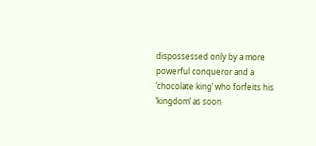dispossessed only by a more powerful conqueror and a ‘chocolate king’ who forfeits his ‘kingdom’ as soon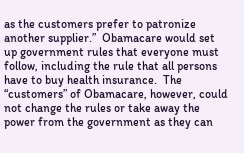as the customers prefer to patronize another supplier.”  Obamacare would set up government rules that everyone must follow, including the rule that all persons have to buy health insurance.  The “customers” of Obamacare, however, could not change the rules or take away the power from the government as they can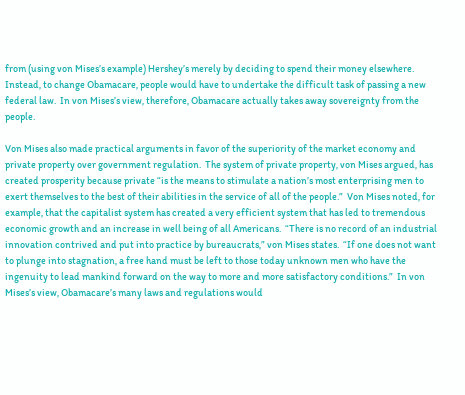from (using von Mises’s example) Hershey’s merely by deciding to spend their money elsewhere.  Instead, to change Obamacare, people would have to undertake the difficult task of passing a new federal law.  In von Mises’s view, therefore, Obamacare actually takes away sovereignty from the people.

Von Mises also made practical arguments in favor of the superiority of the market economy and private property over government regulation.  The system of private property, von Mises argued, has created prosperity because private “is the means to stimulate a nation’s most enterprising men to exert themselves to the best of their abilities in the service of all of the people.”  Von Mises noted, for example, that the capitalist system has created a very efficient system that has led to tremendous economic growth and an increase in well being of all Americans.  “There is no record of an industrial innovation contrived and put into practice by bureaucrats,” von Mises states.  “If one does not want to plunge into stagnation, a free hand must be left to those today unknown men who have the ingenuity to lead mankind forward on the way to more and more satisfactory conditions.”  In von Mises’s view, Obamacare’s many laws and regulations would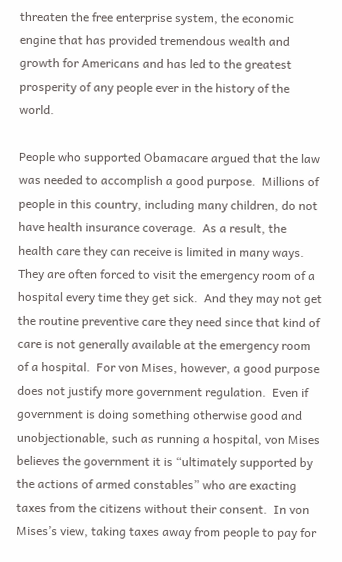threaten the free enterprise system, the economic engine that has provided tremendous wealth and growth for Americans and has led to the greatest prosperity of any people ever in the history of the world.

People who supported Obamacare argued that the law was needed to accomplish a good purpose.  Millions of people in this country, including many children, do not have health insurance coverage.  As a result, the health care they can receive is limited in many ways.  They are often forced to visit the emergency room of a hospital every time they get sick.  And they may not get the routine preventive care they need since that kind of care is not generally available at the emergency room of a hospital.  For von Mises, however, a good purpose does not justify more government regulation.  Even if government is doing something otherwise good and unobjectionable, such as running a hospital, von Mises believes the government it is “ultimately supported by the actions of armed constables” who are exacting taxes from the citizens without their consent.  In von Mises’s view, taking taxes away from people to pay for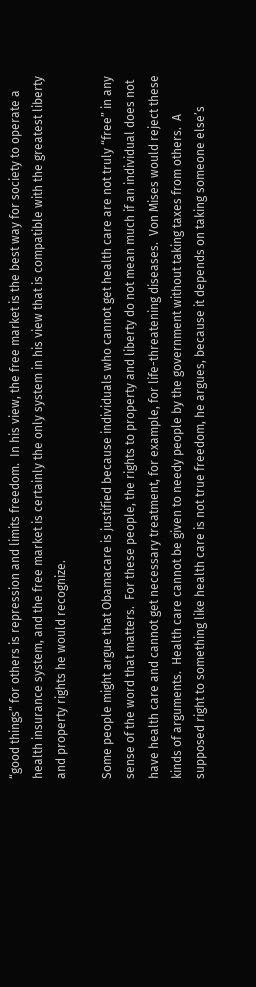“good things” for others is repression and limits freedom.  In his view, the free market is the best way for society to operate a health insurance system, and the free market is certainly the only system in his view that is compatible with the greatest liberty and property rights he would recognize.

Some people might argue that Obamacare is justified because individuals who cannot get health care are not truly “free” in any sense of the word that matters.  For these people, the rights to property and liberty do not mean much if an individual does not have health care and cannot get necessary treatment, for example, for life-threatening diseases.  Von Mises would reject these kinds of arguments.  Health care cannot be given to needy people by the government without taking taxes from others.  A supposed right to something like health care is not true freedom, he argues, because it depends on taking someone else’s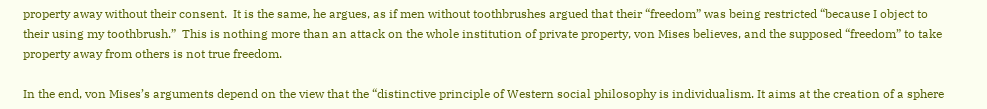property away without their consent.  It is the same, he argues, as if men without toothbrushes argued that their “freedom” was being restricted “because I object to their using my toothbrush.”  This is nothing more than an attack on the whole institution of private property, von Mises believes, and the supposed “freedom” to take property away from others is not true freedom.

In the end, von Mises’s arguments depend on the view that the “distinctive principle of Western social philosophy is individualism. It aims at the creation of a sphere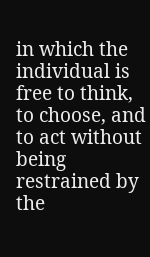in which the individual is free to think, to choose, and to act without being restrained by the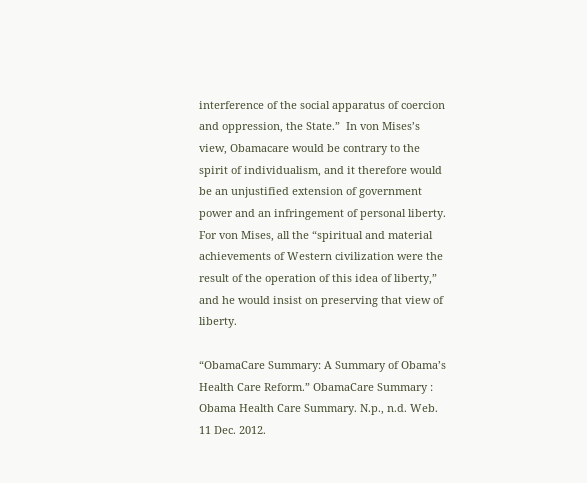interference of the social apparatus of coercion and oppression, the State.”  In von Mises’s view, Obamacare would be contrary to the spirit of individualism, and it therefore would be an unjustified extension of government power and an infringement of personal liberty.  For von Mises, all the “spiritual and material achievements of Western civilization were the result of the operation of this idea of liberty,” and he would insist on preserving that view of liberty.

“ObamaCare Summary: A Summary of Obama’s Health Care Reform.” ObamaCare Summary : Obama Health Care Summary. N.p., n.d. Web. 11 Dec. 2012.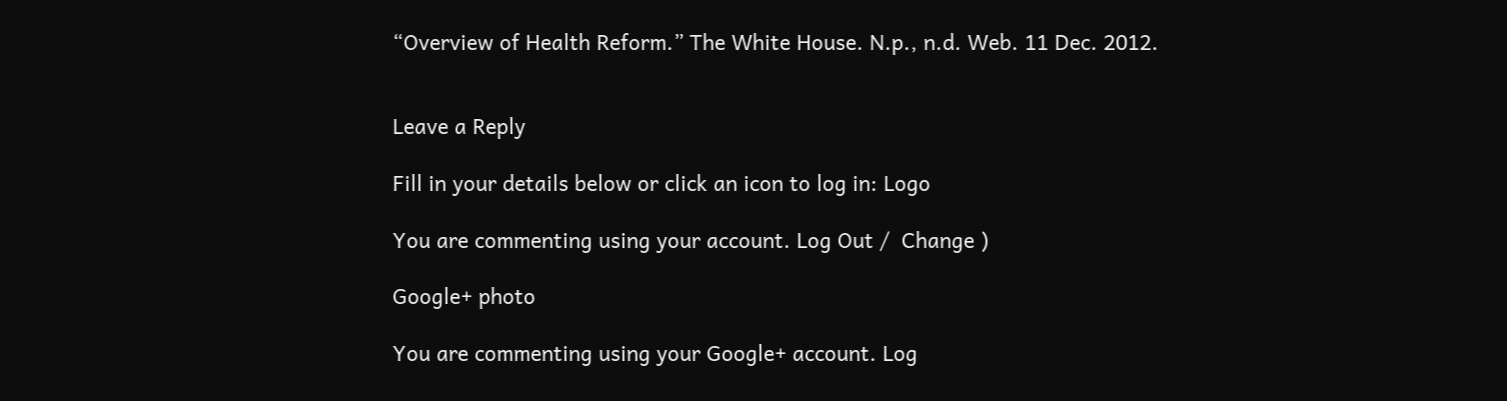“Overview of Health Reform.” The White House. N.p., n.d. Web. 11 Dec. 2012.


Leave a Reply

Fill in your details below or click an icon to log in: Logo

You are commenting using your account. Log Out /  Change )

Google+ photo

You are commenting using your Google+ account. Log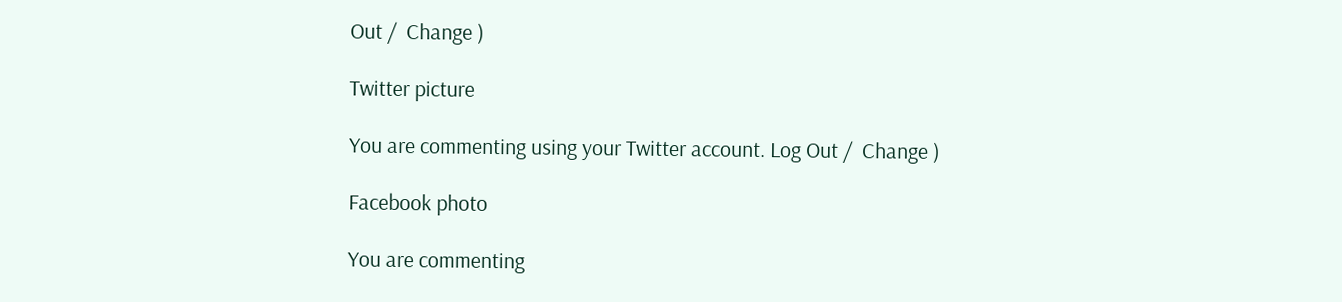Out /  Change )

Twitter picture

You are commenting using your Twitter account. Log Out /  Change )

Facebook photo

You are commenting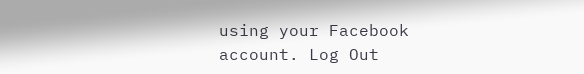using your Facebook account. Log Out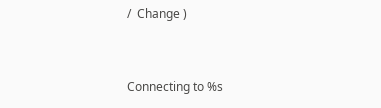/  Change )


Connecting to %s